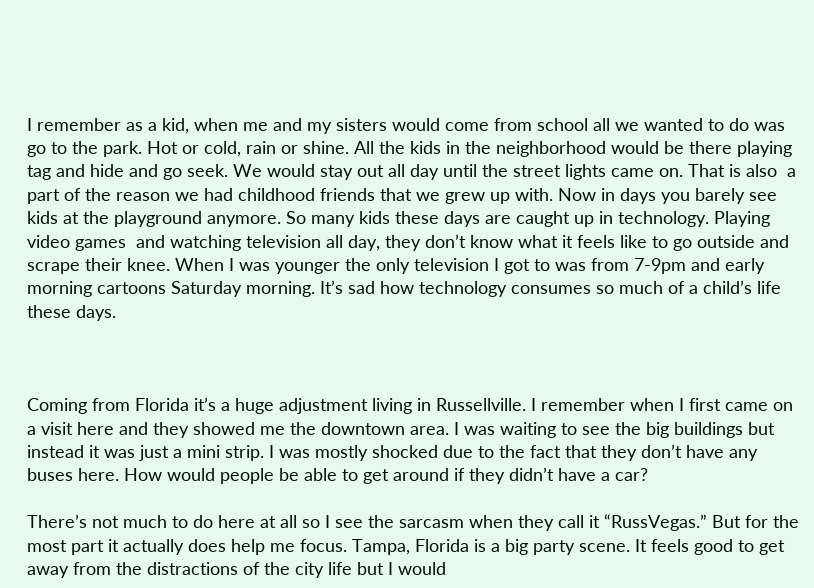I remember as a kid, when me and my sisters would come from school all we wanted to do was go to the park. Hot or cold, rain or shine. All the kids in the neighborhood would be there playing tag and hide and go seek. We would stay out all day until the street lights came on. That is also  a part of the reason we had childhood friends that we grew up with. Now in days you barely see kids at the playground anymore. So many kids these days are caught up in technology. Playing video games  and watching television all day, they don’t know what it feels like to go outside and scrape their knee. When I was younger the only television I got to was from 7-9pm and early morning cartoons Saturday morning. It’s sad how technology consumes so much of a child’s life these days.



Coming from Florida it’s a huge adjustment living in Russellville. I remember when I first came on a visit here and they showed me the downtown area. I was waiting to see the big buildings but instead it was just a mini strip. I was mostly shocked due to the fact that they don’t have any buses here. How would people be able to get around if they didn’t have a car?

There’s not much to do here at all so I see the sarcasm when they call it “RussVegas.” But for the most part it actually does help me focus. Tampa, Florida is a big party scene. It feels good to get away from the distractions of the city life but I would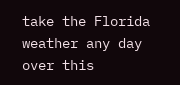take the Florida weather any day over this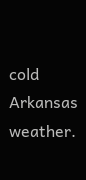cold Arkansas weather.